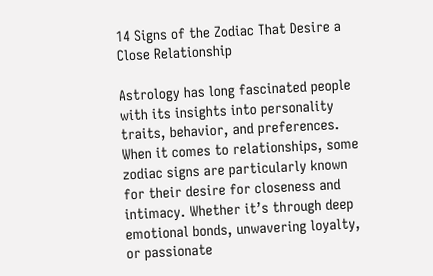14 Signs of the Zodiac That Desire a Close Relationship

Astrology has long fascinated people with its insights into personality traits, behavior, and preferences. When it comes to relationships, some zodiac signs are particularly known for their desire for closeness and intimacy. Whether it’s through deep emotional bonds, unwavering loyalty, or passionate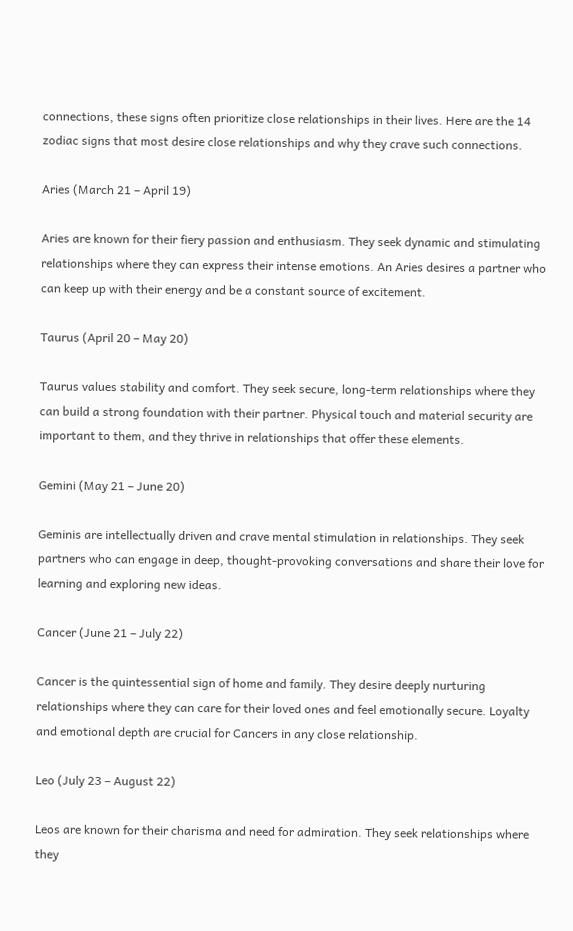connections, these signs often prioritize close relationships in their lives. Here are the 14 zodiac signs that most desire close relationships and why they crave such connections.

Aries (March 21 – April 19)

Aries are known for their fiery passion and enthusiasm. They seek dynamic and stimulating relationships where they can express their intense emotions. An Aries desires a partner who can keep up with their energy and be a constant source of excitement.

Taurus (April 20 – May 20)

Taurus values stability and comfort. They seek secure, long-term relationships where they can build a strong foundation with their partner. Physical touch and material security are important to them, and they thrive in relationships that offer these elements.

Gemini (May 21 – June 20)

Geminis are intellectually driven and crave mental stimulation in relationships. They seek partners who can engage in deep, thought-provoking conversations and share their love for learning and exploring new ideas.

Cancer (June 21 – July 22)

Cancer is the quintessential sign of home and family. They desire deeply nurturing relationships where they can care for their loved ones and feel emotionally secure. Loyalty and emotional depth are crucial for Cancers in any close relationship.

Leo (July 23 – August 22)

Leos are known for their charisma and need for admiration. They seek relationships where they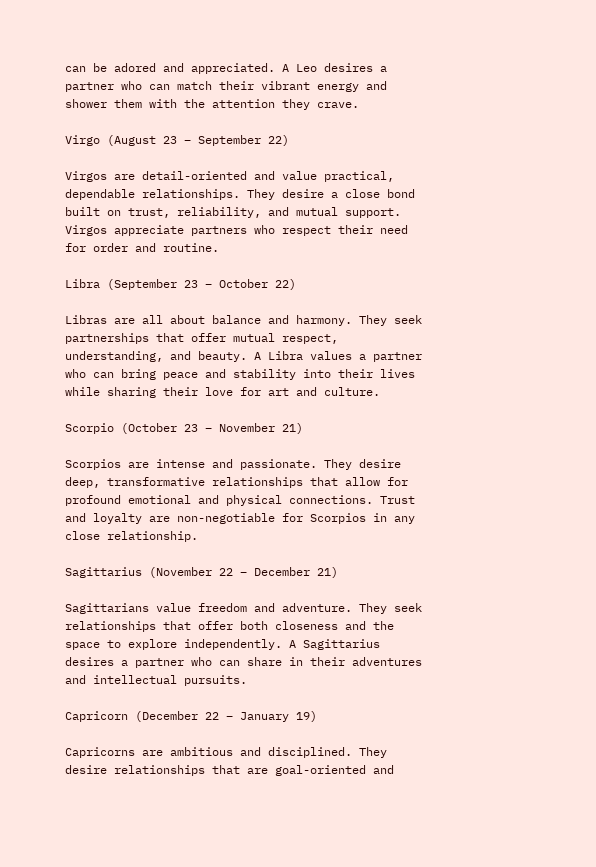can be adored and appreciated. A Leo desires a partner who can match their vibrant energy and shower them with the attention they crave.

Virgo (August 23 – September 22)

Virgos are detail-oriented and value practical, dependable relationships. They desire a close bond built on trust, reliability, and mutual support. Virgos appreciate partners who respect their need for order and routine.

Libra (September 23 – October 22)

Libras are all about balance and harmony. They seek partnerships that offer mutual respect, understanding, and beauty. A Libra values a partner who can bring peace and stability into their lives while sharing their love for art and culture.

Scorpio (October 23 – November 21)

Scorpios are intense and passionate. They desire deep, transformative relationships that allow for profound emotional and physical connections. Trust and loyalty are non-negotiable for Scorpios in any close relationship.

Sagittarius (November 22 – December 21)

Sagittarians value freedom and adventure. They seek relationships that offer both closeness and the space to explore independently. A Sagittarius desires a partner who can share in their adventures and intellectual pursuits.

Capricorn (December 22 – January 19)

Capricorns are ambitious and disciplined. They desire relationships that are goal-oriented and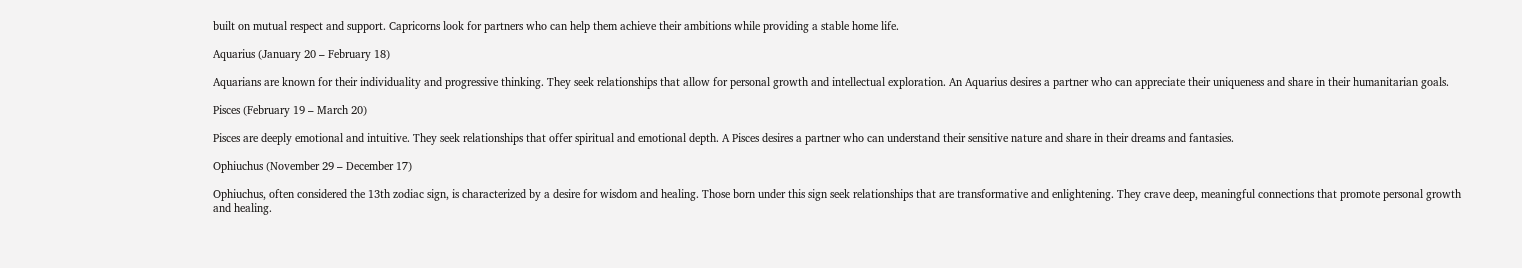built on mutual respect and support. Capricorns look for partners who can help them achieve their ambitions while providing a stable home life.

Aquarius (January 20 – February 18)

Aquarians are known for their individuality and progressive thinking. They seek relationships that allow for personal growth and intellectual exploration. An Aquarius desires a partner who can appreciate their uniqueness and share in their humanitarian goals.

Pisces (February 19 – March 20)

Pisces are deeply emotional and intuitive. They seek relationships that offer spiritual and emotional depth. A Pisces desires a partner who can understand their sensitive nature and share in their dreams and fantasies.

Ophiuchus (November 29 – December 17)

Ophiuchus, often considered the 13th zodiac sign, is characterized by a desire for wisdom and healing. Those born under this sign seek relationships that are transformative and enlightening. They crave deep, meaningful connections that promote personal growth and healing.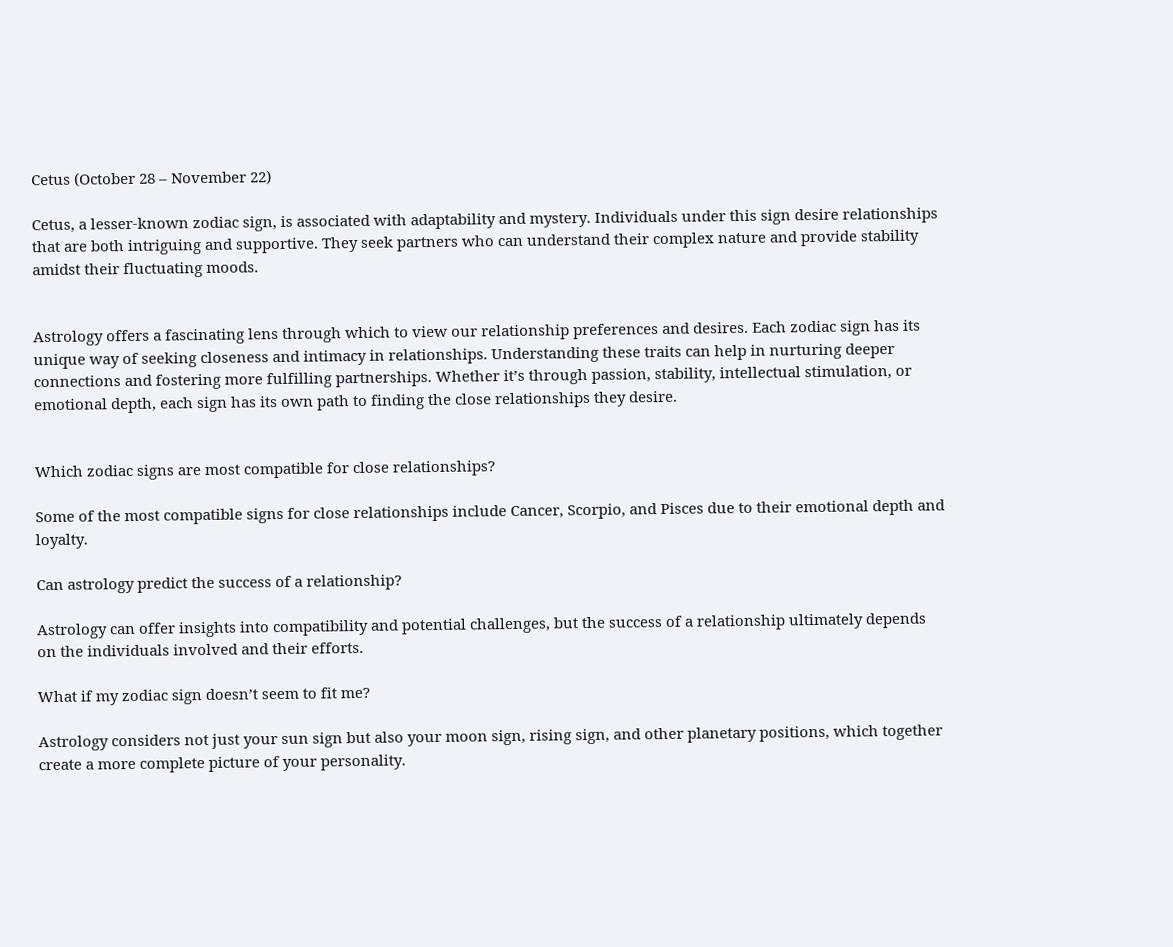Cetus (October 28 – November 22)

Cetus, a lesser-known zodiac sign, is associated with adaptability and mystery. Individuals under this sign desire relationships that are both intriguing and supportive. They seek partners who can understand their complex nature and provide stability amidst their fluctuating moods.


Astrology offers a fascinating lens through which to view our relationship preferences and desires. Each zodiac sign has its unique way of seeking closeness and intimacy in relationships. Understanding these traits can help in nurturing deeper connections and fostering more fulfilling partnerships. Whether it’s through passion, stability, intellectual stimulation, or emotional depth, each sign has its own path to finding the close relationships they desire.


Which zodiac signs are most compatible for close relationships?

Some of the most compatible signs for close relationships include Cancer, Scorpio, and Pisces due to their emotional depth and loyalty.

Can astrology predict the success of a relationship?

Astrology can offer insights into compatibility and potential challenges, but the success of a relationship ultimately depends on the individuals involved and their efforts.

What if my zodiac sign doesn’t seem to fit me?

Astrology considers not just your sun sign but also your moon sign, rising sign, and other planetary positions, which together create a more complete picture of your personality.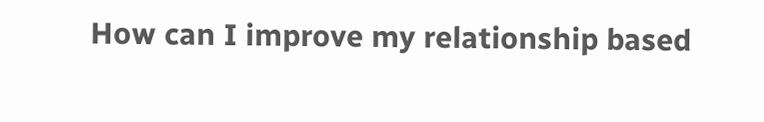How can I improve my relationship based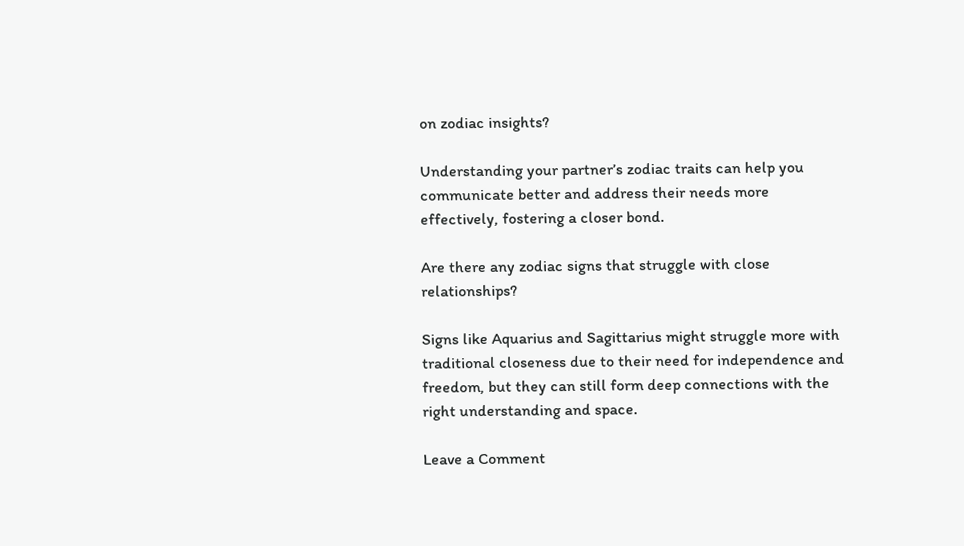on zodiac insights?

Understanding your partner’s zodiac traits can help you communicate better and address their needs more effectively, fostering a closer bond.

Are there any zodiac signs that struggle with close relationships?

Signs like Aquarius and Sagittarius might struggle more with traditional closeness due to their need for independence and freedom, but they can still form deep connections with the right understanding and space.

Leave a Comment